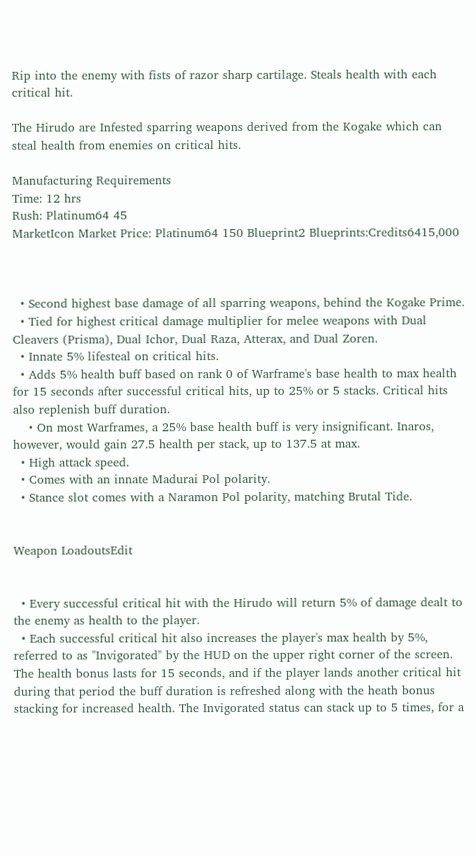Rip into the enemy with fists of razor sharp cartilage. Steals health with each critical hit.

The Hirudo are Infested sparring weapons derived from the Kogake which can steal health from enemies on critical hits.

Manufacturing Requirements
Time: 12 hrs
Rush: Platinum64 45
MarketIcon Market Price: Platinum64 150 Blueprint2 Blueprints:Credits6415,000



  • Second highest base damage of all sparring weapons, behind the Kogake Prime.
  • Tied for highest critical damage multiplier for melee weapons with Dual Cleavers (Prisma), Dual Ichor, Dual Raza, Atterax, and Dual Zoren.
  • Innate 5% lifesteal on critical hits.
  • Adds 5% health buff based on rank 0 of Warframe's base health to max health for 15 seconds after successful critical hits, up to 25% or 5 stacks. Critical hits also replenish buff duration.
    • On most Warframes, a 25% base health buff is very insignificant. Inaros, however, would gain 27.5 health per stack, up to 137.5 at max.
  • High attack speed.
  • Comes with an innate Madurai Pol polarity.
  • Stance slot comes with a Naramon Pol polarity, matching Brutal Tide.


Weapon LoadoutsEdit


  • Every successful critical hit with the Hirudo will return 5% of damage dealt to the enemy as health to the player.
  • Each successful critical hit also increases the player's max health by 5%, referred to as "Invigorated" by the HUD on the upper right corner of the screen. The health bonus lasts for 15 seconds, and if the player lands another critical hit during that period the buff duration is refreshed along with the heath bonus stacking for increased health. The Invigorated status can stack up to 5 times, for a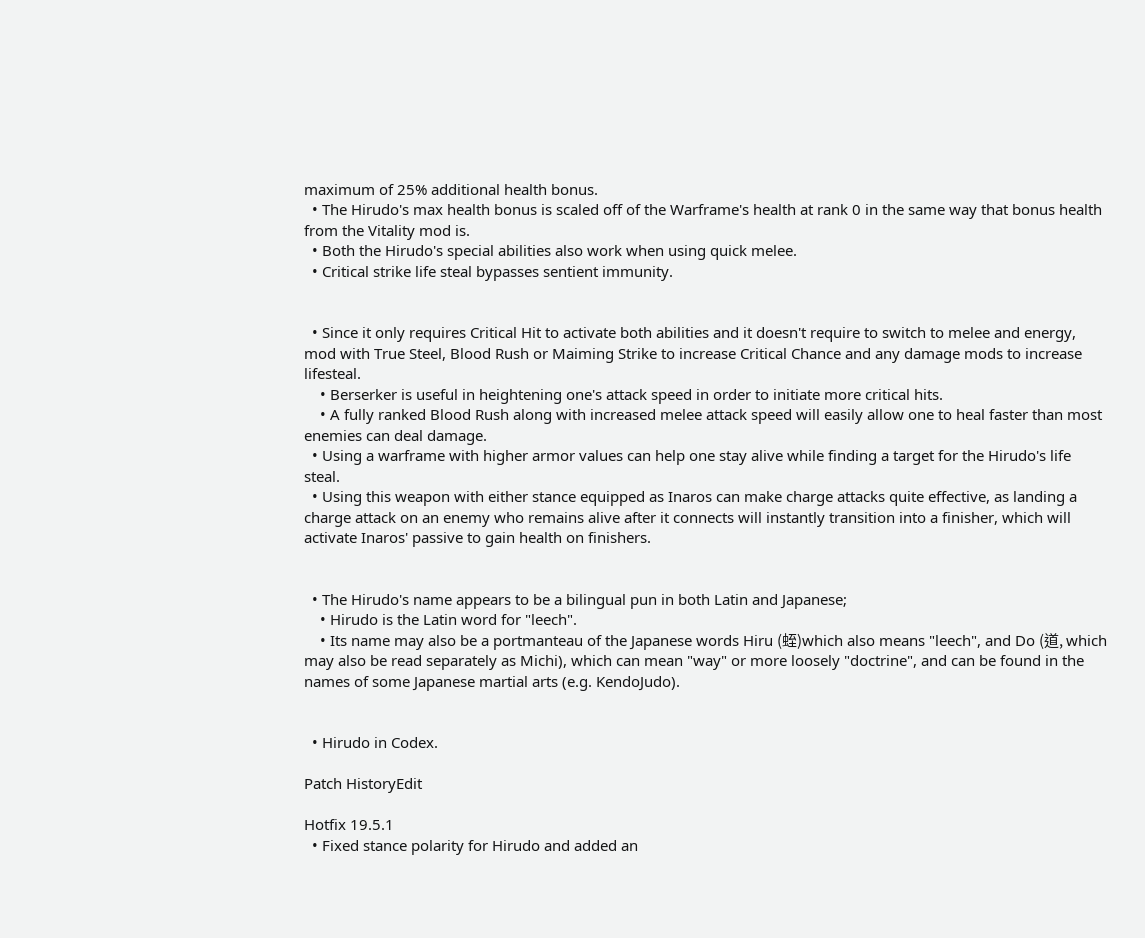maximum of 25% additional health bonus.
  • The Hirudo's max health bonus is scaled off of the Warframe's health at rank 0 in the same way that bonus health from the Vitality mod is.
  • Both the Hirudo's special abilities also work when using quick melee.
  • Critical strike life steal bypasses sentient immunity.


  • Since it only requires Critical Hit to activate both abilities and it doesn't require to switch to melee and energy, mod with True Steel, Blood Rush or Maiming Strike to increase Critical Chance and any damage mods to increase lifesteal.
    • Berserker is useful in heightening one's attack speed in order to initiate more critical hits.
    • A fully ranked Blood Rush along with increased melee attack speed will easily allow one to heal faster than most enemies can deal damage.
  • Using a warframe with higher armor values can help one stay alive while finding a target for the Hirudo's life steal.
  • Using this weapon with either stance equipped as Inaros can make charge attacks quite effective, as landing a charge attack on an enemy who remains alive after it connects will instantly transition into a finisher, which will activate Inaros' passive to gain health on finishers.


  • The Hirudo's name appears to be a bilingual pun in both Latin and Japanese;
    • Hirudo is the Latin word for "leech".
    • Its name may also be a portmanteau of the Japanese words Hiru (蛭)which also means "leech", and Do (道, which may also be read separately as Michi), which can mean "way" or more loosely "doctrine", and can be found in the names of some Japanese martial arts (e.g. KendoJudo).


  • Hirudo in Codex.

Patch HistoryEdit

Hotfix 19.5.1
  • Fixed stance polarity for Hirudo and added an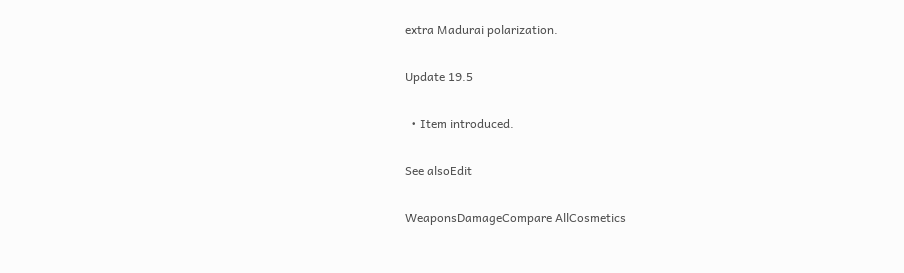extra Madurai polarization.

Update 19.5

  • Item introduced.

See alsoEdit

WeaponsDamageCompare AllCosmetics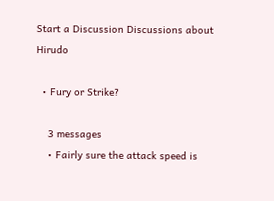Start a Discussion Discussions about Hirudo

  • Fury or Strike?

    3 messages
    • Fairly sure the attack speed is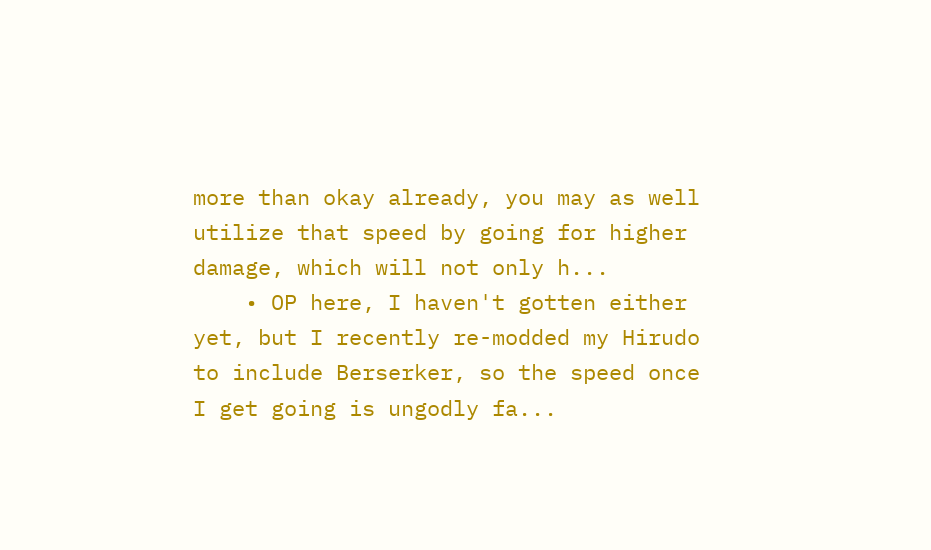more than okay already, you may as well utilize that speed by going for higher damage, which will not only h...
    • OP here, I haven't gotten either yet, but I recently re-modded my Hirudo to include Berserker, so the speed once I get going is ungodly fa...